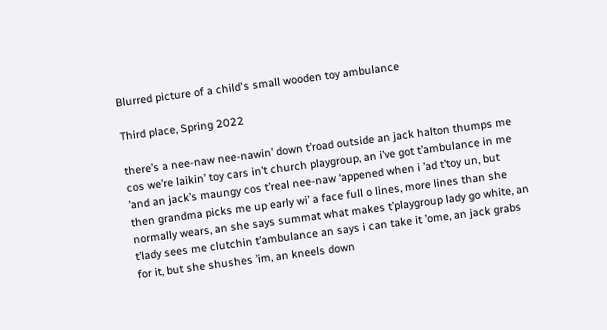Blurred picture of a child's small wooden toy ambulance

Third place, Spring 2022

there’s a nee-naw nee-nawin’ down t’road outside an jack halton thumps me cos we’re laikin’ toy cars in’t church playgroup, an i’ve got t’ambulance in me ’and an jack’s maungy cos t’real nee-naw ‘appened when i ’ad t’toy un, but then grandma picks me up early wi’ a face full o lines, more lines than she normally wears, an she says summat what makes t’playgroup lady go white, an t’lady sees me clutchin t’ambulance an says i can take it ’ome, an jack grabs for it, but she shushes ’im, an kneels down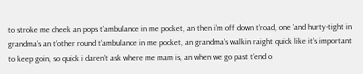to stroke me cheek an pops t’ambulance in me pocket, an then i’m off down t’road, one ’and hurty-tight in grandma’s an t’other round t’ambulance in me pocket, an grandma’s walkin raight quick like it’s important to keep goin, so quick i daren’t ask where me mam is, an when we go past t’end o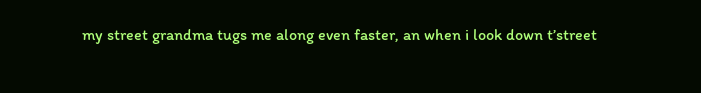my street grandma tugs me along even faster, an when i look down t’street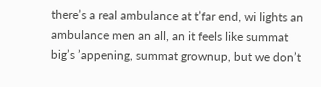there’s a real ambulance at t’far end, wi lights an ambulance men an all, an it feels like summat big’s ’appening, summat grownup, but we don’t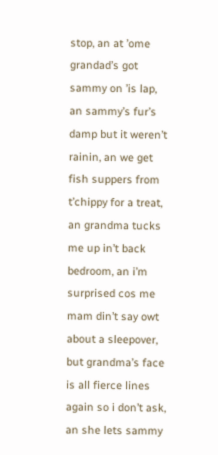stop, an at ’ome grandad’s got sammy on ’is lap, an sammy’s fur’s damp but it weren’t rainin, an we get fish suppers from t’chippy for a treat, an grandma tucks me up in’t back bedroom, an i’m surprised cos me mam din’t say owt about a sleepover, but grandma’s face is all fierce lines again so i don’t ask, an she lets sammy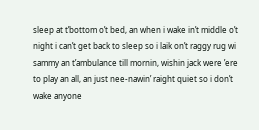sleep at t’bottom o’t bed, an when i wake in’t middle o’t night i can’t get back to sleep so i laik on’t raggy rug wi sammy an t’ambulance till mornin, wishin jack were ’ere to play an all, an just nee-nawin’ raight quiet so i don’t wake anyone